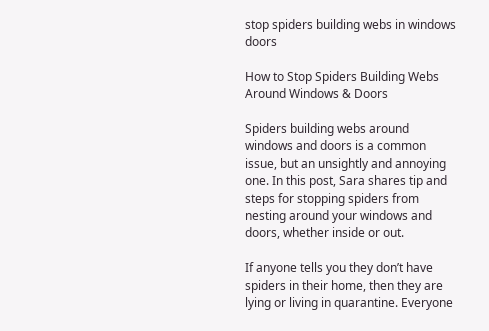stop spiders building webs in windows doors

How to Stop Spiders Building Webs Around Windows & Doors

Spiders building webs around windows and doors is a common issue, but an unsightly and annoying one. In this post, Sara shares tip and steps for stopping spiders from nesting around your windows and doors, whether inside or out.

If anyone tells you they don’t have spiders in their home, then they are lying or living in quarantine. Everyone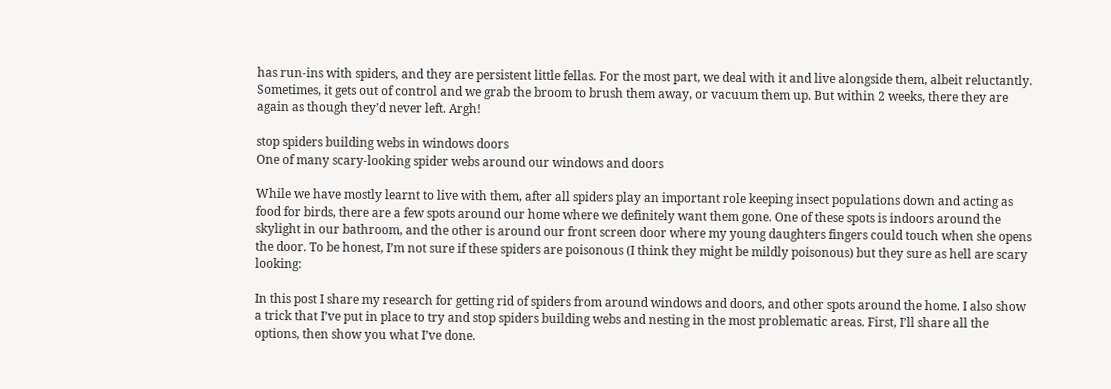has run-ins with spiders, and they are persistent little fellas. For the most part, we deal with it and live alongside them, albeit reluctantly. Sometimes, it gets out of control and we grab the broom to brush them away, or vacuum them up. But within 2 weeks, there they are again as though they’d never left. Argh!

stop spiders building webs in windows doors
One of many scary-looking spider webs around our windows and doors

While we have mostly learnt to live with them, after all spiders play an important role keeping insect populations down and acting as food for birds, there are a few spots around our home where we definitely want them gone. One of these spots is indoors around the skylight in our bathroom, and the other is around our front screen door where my young daughters fingers could touch when she opens the door. To be honest, I’m not sure if these spiders are poisonous (I think they might be mildly poisonous) but they sure as hell are scary looking:

In this post I share my research for getting rid of spiders from around windows and doors, and other spots around the home. I also show a trick that I’ve put in place to try and stop spiders building webs and nesting in the most problematic areas. First, I’ll share all the options, then show you what I’ve done.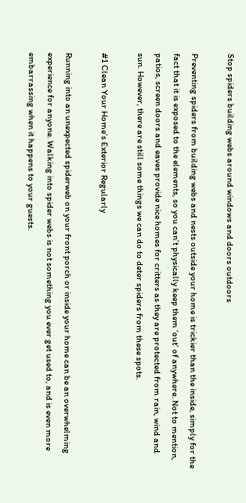Stop spiders building webs around windows and doors outdoors

Preventing spiders from building webs and nests outside your home is trickier than the inside, simply for the fact that it is exposed to the elements, so you can’t physically keep them ‘out’ of anywhere. Not to mention, patios, screen doors and eaves provide nice homes for critters as they are protected from rain, wind and sun. However, there are still some things we can do to deter spiders from these spots.

#1 Clean Your Home’s Exterior Regularly

Running into an unexpected spiderweb on your front porch or inside your home can be an overwhelming experience for anyone. Walking into spider webs is not something you ever get used to, and is even more embarrassing when it happens to your guests.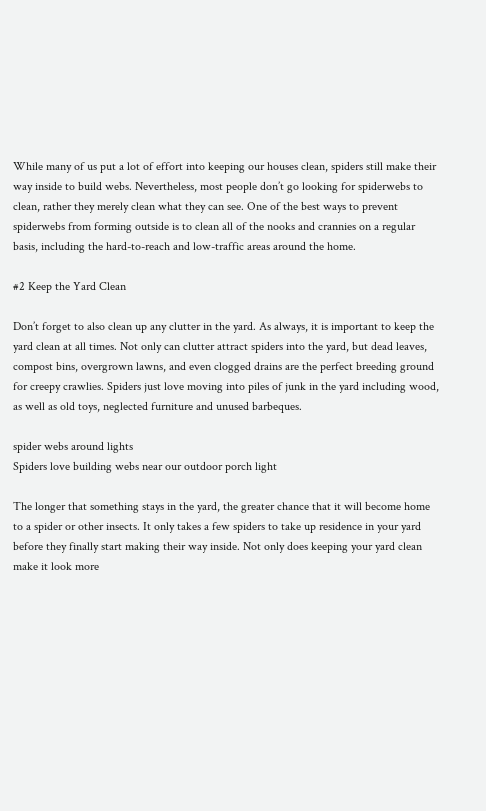While many of us put a lot of effort into keeping our houses clean, spiders still make their way inside to build webs. Nevertheless, most people don’t go looking for spiderwebs to clean, rather they merely clean what they can see. One of the best ways to prevent spiderwebs from forming outside is to clean all of the nooks and crannies on a regular basis, including the hard-to-reach and low-traffic areas around the home.

#2 Keep the Yard Clean

Don’t forget to also clean up any clutter in the yard. As always, it is important to keep the yard clean at all times. Not only can clutter attract spiders into the yard, but dead leaves, compost bins, overgrown lawns, and even clogged drains are the perfect breeding ground for creepy crawlies. Spiders just love moving into piles of junk in the yard including wood, as well as old toys, neglected furniture and unused barbeques.

spider webs around lights
Spiders love building webs near our outdoor porch light

The longer that something stays in the yard, the greater chance that it will become home to a spider or other insects. It only takes a few spiders to take up residence in your yard before they finally start making their way inside. Not only does keeping your yard clean make it look more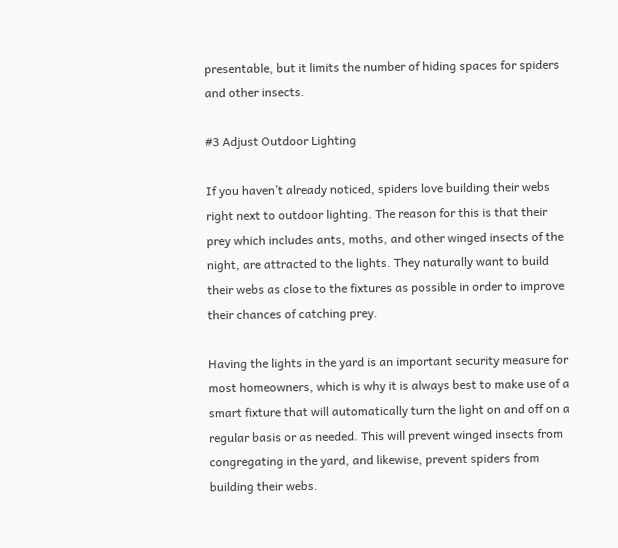presentable, but it limits the number of hiding spaces for spiders and other insects.

#3 Adjust Outdoor Lighting

If you haven’t already noticed, spiders love building their webs right next to outdoor lighting. The reason for this is that their prey which includes ants, moths, and other winged insects of the night, are attracted to the lights. They naturally want to build their webs as close to the fixtures as possible in order to improve their chances of catching prey.

Having the lights in the yard is an important security measure for most homeowners, which is why it is always best to make use of a smart fixture that will automatically turn the light on and off on a regular basis or as needed. This will prevent winged insects from congregating in the yard, and likewise, prevent spiders from building their webs.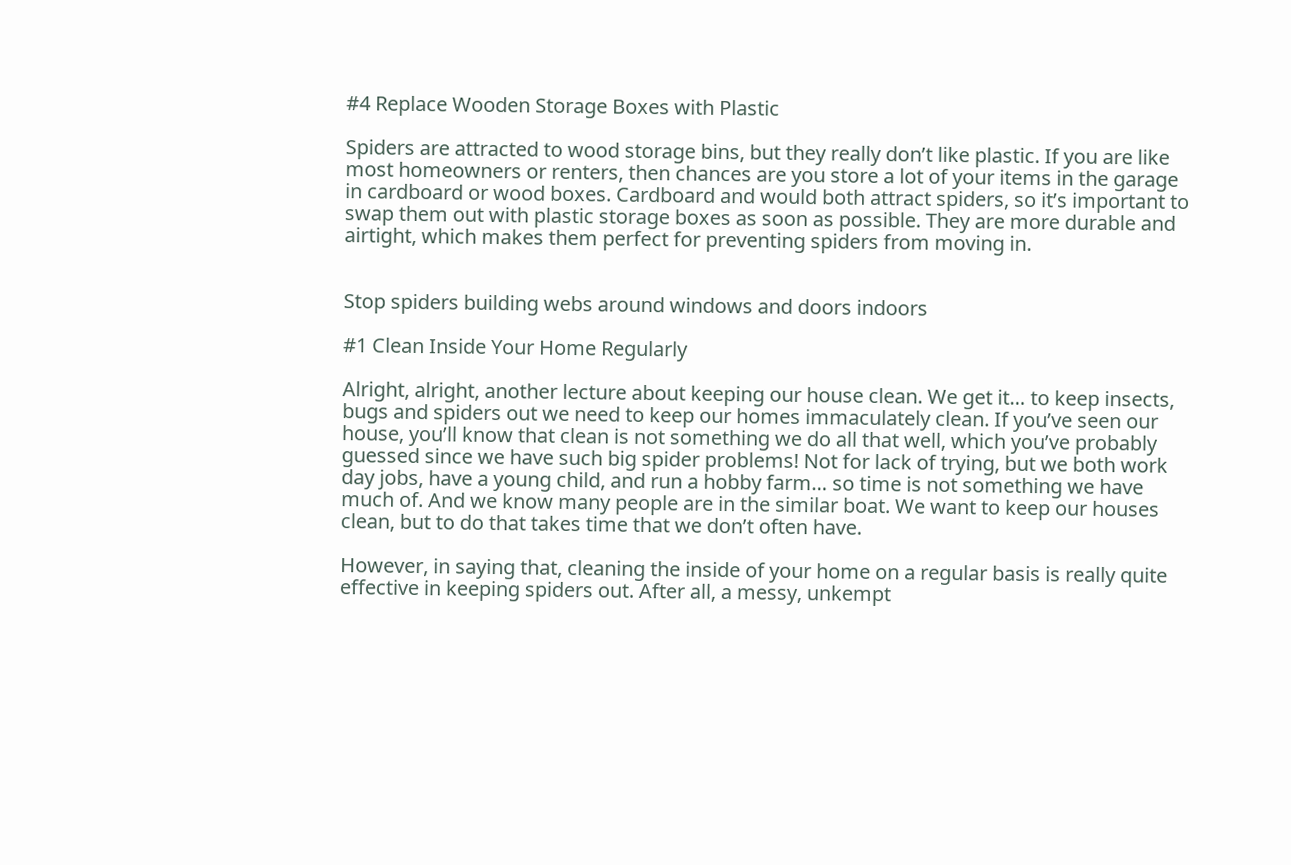#4 Replace Wooden Storage Boxes with Plastic

Spiders are attracted to wood storage bins, but they really don’t like plastic. If you are like most homeowners or renters, then chances are you store a lot of your items in the garage in cardboard or wood boxes. Cardboard and would both attract spiders, so it’s important to swap them out with plastic storage boxes as soon as possible. They are more durable and airtight, which makes them perfect for preventing spiders from moving in.


Stop spiders building webs around windows and doors indoors

#1 Clean Inside Your Home Regularly

Alright, alright, another lecture about keeping our house clean. We get it… to keep insects, bugs and spiders out we need to keep our homes immaculately clean. If you’ve seen our house, you’ll know that clean is not something we do all that well, which you’ve probably guessed since we have such big spider problems! Not for lack of trying, but we both work day jobs, have a young child, and run a hobby farm… so time is not something we have much of. And we know many people are in the similar boat. We want to keep our houses clean, but to do that takes time that we don’t often have.

However, in saying that, cleaning the inside of your home on a regular basis is really quite effective in keeping spiders out. After all, a messy, unkempt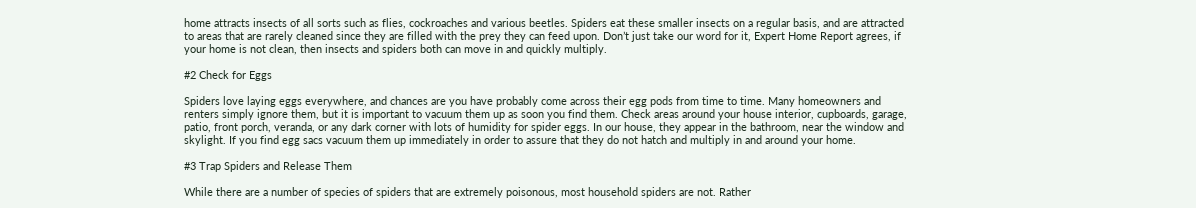home attracts insects of all sorts such as flies, cockroaches and various beetles. Spiders eat these smaller insects on a regular basis, and are attracted to areas that are rarely cleaned since they are filled with the prey they can feed upon. Don’t just take our word for it, Expert Home Report agrees, if your home is not clean, then insects and spiders both can move in and quickly multiply.

#2 Check for Eggs

Spiders love laying eggs everywhere, and chances are you have probably come across their egg pods from time to time. Many homeowners and renters simply ignore them, but it is important to vacuum them up as soon you find them. Check areas around your house interior, cupboards, garage, patio, front porch, veranda, or any dark corner with lots of humidity for spider eggs. In our house, they appear in the bathroom, near the window and skylight. If you find egg sacs vacuum them up immediately in order to assure that they do not hatch and multiply in and around your home.

#3 Trap Spiders and Release Them

While there are a number of species of spiders that are extremely poisonous, most household spiders are not. Rather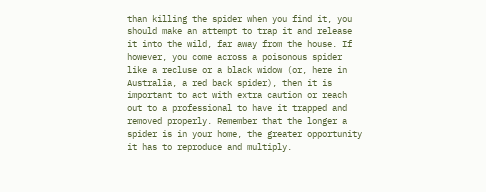than killing the spider when you find it, you should make an attempt to trap it and release it into the wild, far away from the house. If however, you come across a poisonous spider like a recluse or a black widow (or, here in Australia, a red back spider), then it is important to act with extra caution or reach out to a professional to have it trapped and removed properly. Remember that the longer a spider is in your home, the greater opportunity it has to reproduce and multiply.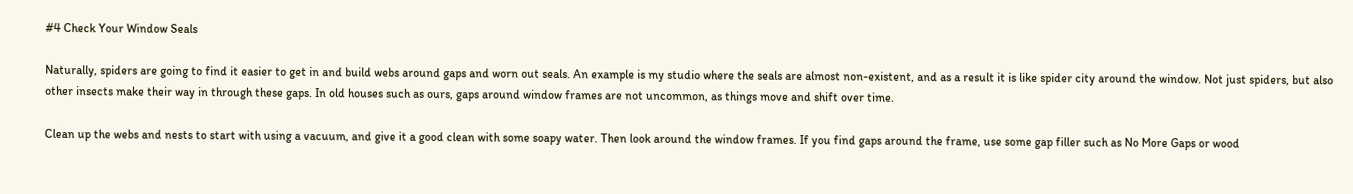#4 Check Your Window Seals

Naturally, spiders are going to find it easier to get in and build webs around gaps and worn out seals. An example is my studio where the seals are almost non-existent, and as a result it is like spider city around the window. Not just spiders, but also other insects make their way in through these gaps. In old houses such as ours, gaps around window frames are not uncommon, as things move and shift over time.

Clean up the webs and nests to start with using a vacuum, and give it a good clean with some soapy water. Then look around the window frames. If you find gaps around the frame, use some gap filler such as No More Gaps or wood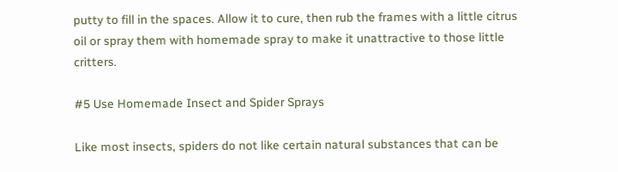putty to fill in the spaces. Allow it to cure, then rub the frames with a little citrus oil or spray them with homemade spray to make it unattractive to those little critters.

#5 Use Homemade Insect and Spider Sprays

Like most insects, spiders do not like certain natural substances that can be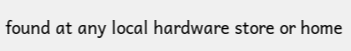found at any local hardware store or home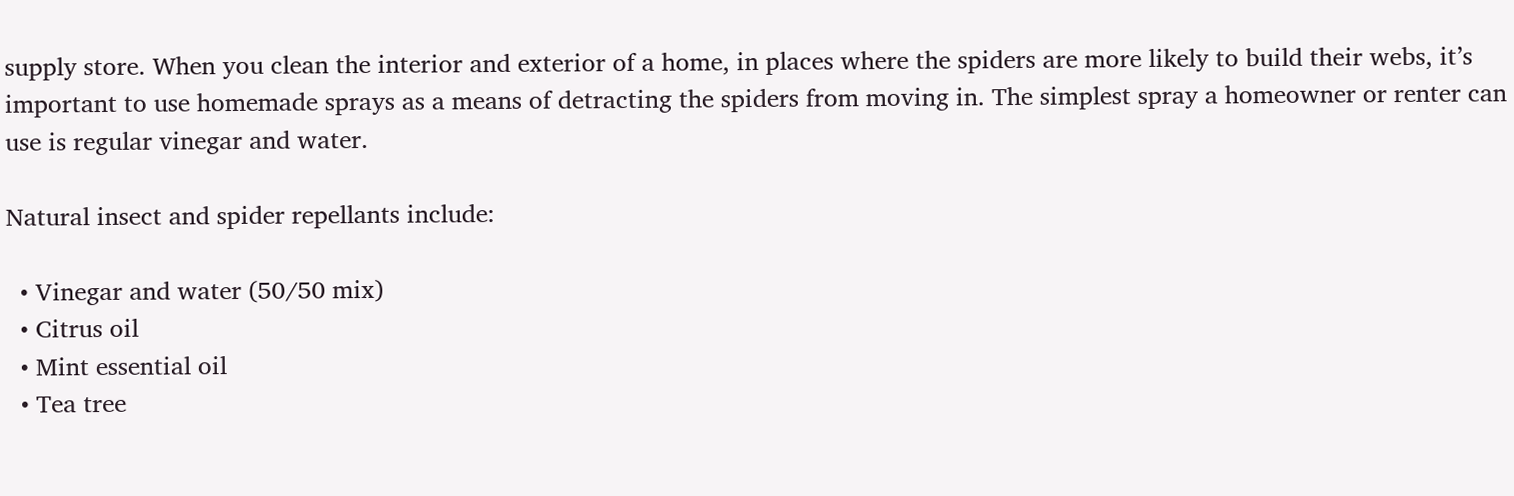supply store. When you clean the interior and exterior of a home, in places where the spiders are more likely to build their webs, it’s important to use homemade sprays as a means of detracting the spiders from moving in. The simplest spray a homeowner or renter can use is regular vinegar and water.

Natural insect and spider repellants include:

  • Vinegar and water (50/50 mix)
  • Citrus oil
  • Mint essential oil
  • Tea tree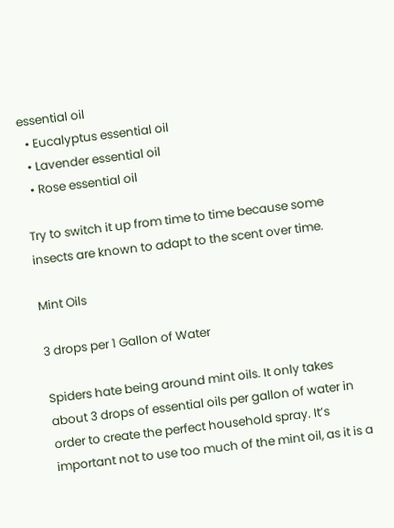essential oil
  • Eucalyptus essential oil
  • Lavender essential oil
  • Rose essential oil

Try to switch it up from time to time because some insects are known to adapt to the scent over time.

Mint Oils

3 drops per 1 Gallon of Water

Spiders hate being around mint oils. It only takes about 3 drops of essential oils per gallon of water in order to create the perfect household spray. It’s important not to use too much of the mint oil, as it is a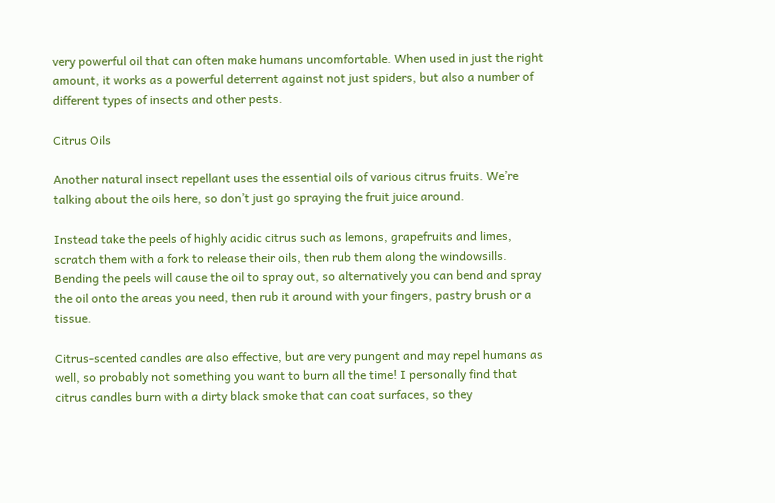very powerful oil that can often make humans uncomfortable. When used in just the right amount, it works as a powerful deterrent against not just spiders, but also a number of different types of insects and other pests.

Citrus Oils

Another natural insect repellant uses the essential oils of various citrus fruits. We’re talking about the oils here, so don’t just go spraying the fruit juice around.

Instead take the peels of highly acidic citrus such as lemons, grapefruits and limes, scratch them with a fork to release their oils, then rub them along the windowsills. Bending the peels will cause the oil to spray out, so alternatively you can bend and spray the oil onto the areas you need, then rub it around with your fingers, pastry brush or a tissue.

Citrus-scented candles are also effective, but are very pungent and may repel humans as well, so probably not something you want to burn all the time! I personally find that citrus candles burn with a dirty black smoke that can coat surfaces, so they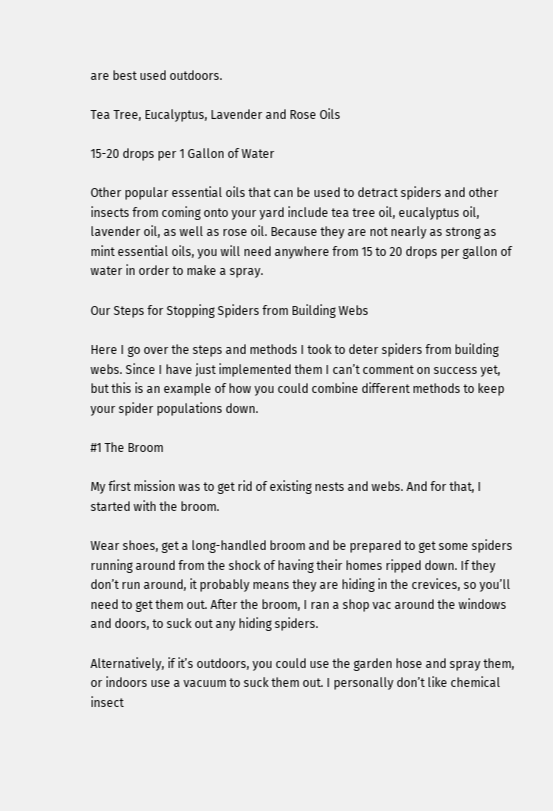are best used outdoors.

Tea Tree, Eucalyptus, Lavender and Rose Oils

15-20 drops per 1 Gallon of Water

Other popular essential oils that can be used to detract spiders and other insects from coming onto your yard include tea tree oil, eucalyptus oil, lavender oil, as well as rose oil. Because they are not nearly as strong as mint essential oils, you will need anywhere from 15 to 20 drops per gallon of water in order to make a spray.

Our Steps for Stopping Spiders from Building Webs

Here I go over the steps and methods I took to deter spiders from building webs. Since I have just implemented them I can’t comment on success yet, but this is an example of how you could combine different methods to keep your spider populations down.

#1 The Broom

My first mission was to get rid of existing nests and webs. And for that, I started with the broom.

Wear shoes, get a long-handled broom and be prepared to get some spiders running around from the shock of having their homes ripped down. If they don’t run around, it probably means they are hiding in the crevices, so you’ll need to get them out. After the broom, I ran a shop vac around the windows and doors, to suck out any hiding spiders.

Alternatively, if it’s outdoors, you could use the garden hose and spray them, or indoors use a vacuum to suck them out. I personally don’t like chemical insect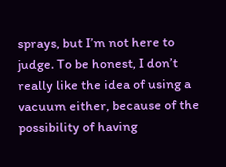sprays, but I’m not here to judge. To be honest, I don’t really like the idea of using a vacuum either, because of the possibility of having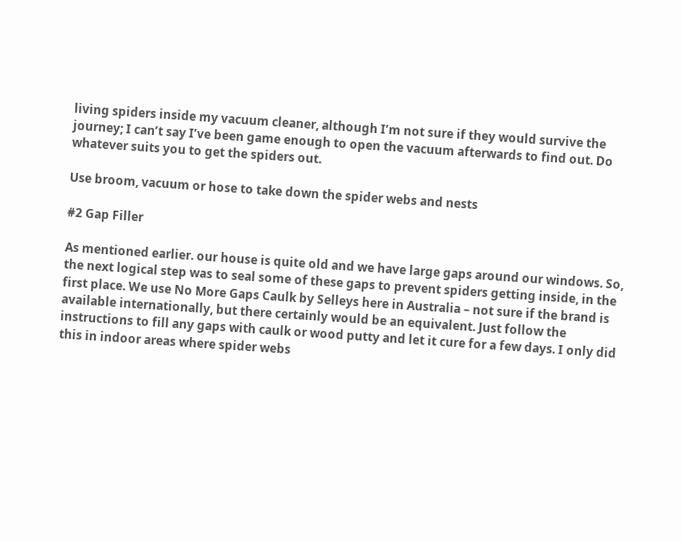living spiders inside my vacuum cleaner, although I’m not sure if they would survive the journey; I can’t say I’ve been game enough to open the vacuum afterwards to find out. Do whatever suits you to get the spiders out.

Use broom, vacuum or hose to take down the spider webs and nests

#2 Gap Filler

As mentioned earlier. our house is quite old and we have large gaps around our windows. So, the next logical step was to seal some of these gaps to prevent spiders getting inside, in the first place. We use No More Gaps Caulk by Selleys here in Australia – not sure if the brand is available internationally, but there certainly would be an equivalent. Just follow the instructions to fill any gaps with caulk or wood putty and let it cure for a few days. I only did this in indoor areas where spider webs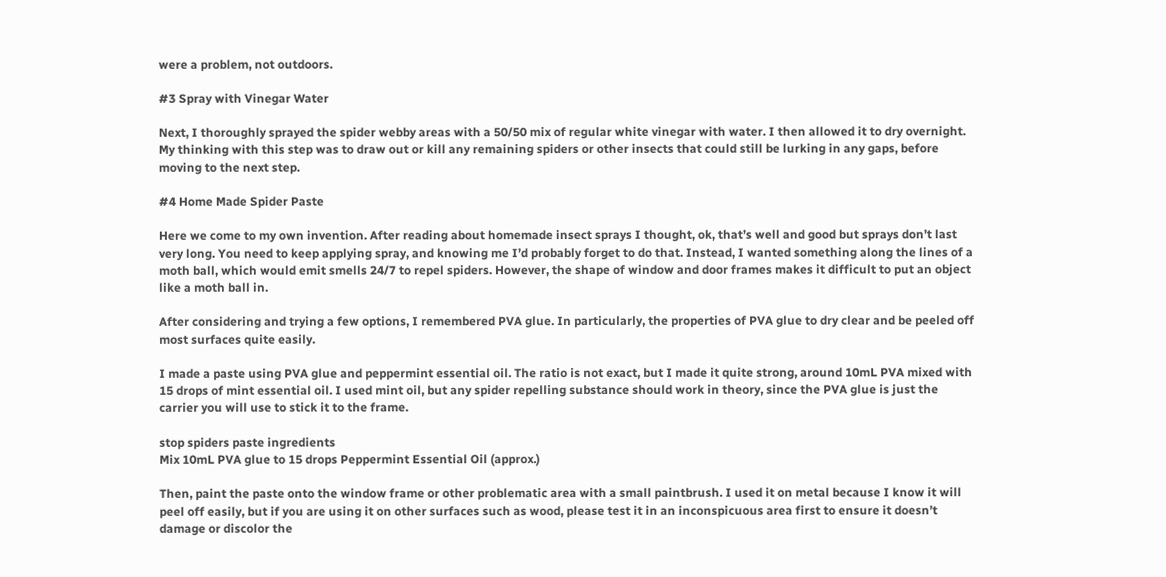were a problem, not outdoors.

#3 Spray with Vinegar Water

Next, I thoroughly sprayed the spider webby areas with a 50/50 mix of regular white vinegar with water. I then allowed it to dry overnight. My thinking with this step was to draw out or kill any remaining spiders or other insects that could still be lurking in any gaps, before moving to the next step.

#4 Home Made Spider Paste

Here we come to my own invention. After reading about homemade insect sprays I thought, ok, that’s well and good but sprays don’t last very long. You need to keep applying spray, and knowing me I’d probably forget to do that. Instead, I wanted something along the lines of a moth ball, which would emit smells 24/7 to repel spiders. However, the shape of window and door frames makes it difficult to put an object like a moth ball in.

After considering and trying a few options, I remembered PVA glue. In particularly, the properties of PVA glue to dry clear and be peeled off most surfaces quite easily.

I made a paste using PVA glue and peppermint essential oil. The ratio is not exact, but I made it quite strong, around 10mL PVA mixed with 15 drops of mint essential oil. I used mint oil, but any spider repelling substance should work in theory, since the PVA glue is just the carrier you will use to stick it to the frame.

stop spiders paste ingredients
Mix 10mL PVA glue to 15 drops Peppermint Essential Oil (approx.)

Then, paint the paste onto the window frame or other problematic area with a small paintbrush. I used it on metal because I know it will peel off easily, but if you are using it on other surfaces such as wood, please test it in an inconspicuous area first to ensure it doesn’t damage or discolor the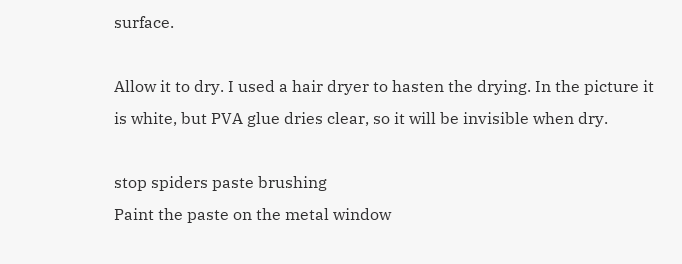surface.

Allow it to dry. I used a hair dryer to hasten the drying. In the picture it is white, but PVA glue dries clear, so it will be invisible when dry.

stop spiders paste brushing
Paint the paste on the metal window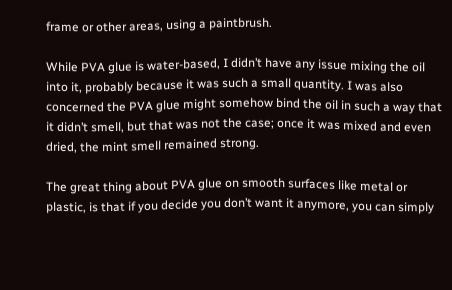frame or other areas, using a paintbrush.

While PVA glue is water-based, I didn’t have any issue mixing the oil into it, probably because it was such a small quantity. I was also concerned the PVA glue might somehow bind the oil in such a way that it didn’t smell, but that was not the case; once it was mixed and even dried, the mint smell remained strong.

The great thing about PVA glue on smooth surfaces like metal or plastic, is that if you decide you don’t want it anymore, you can simply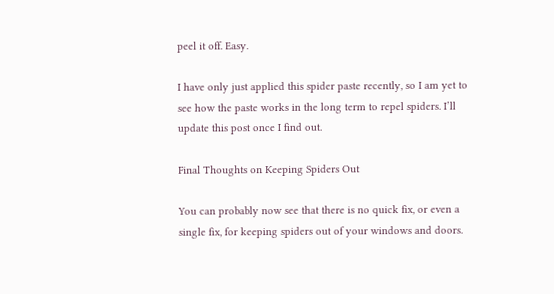peel it off. Easy.

I have only just applied this spider paste recently, so I am yet to see how the paste works in the long term to repel spiders. I’ll update this post once I find out.

Final Thoughts on Keeping Spiders Out

You can probably now see that there is no quick fix, or even a single fix, for keeping spiders out of your windows and doors.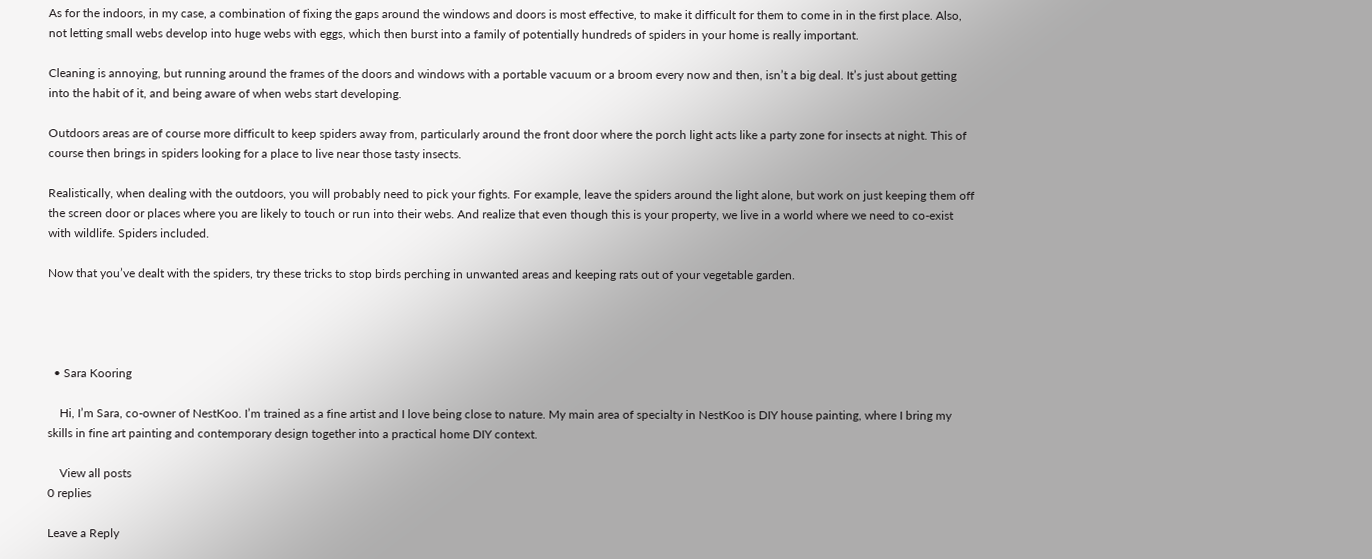As for the indoors, in my case, a combination of fixing the gaps around the windows and doors is most effective, to make it difficult for them to come in in the first place. Also, not letting small webs develop into huge webs with eggs, which then burst into a family of potentially hundreds of spiders in your home is really important.

Cleaning is annoying, but running around the frames of the doors and windows with a portable vacuum or a broom every now and then, isn’t a big deal. It’s just about getting into the habit of it, and being aware of when webs start developing.

Outdoors areas are of course more difficult to keep spiders away from, particularly around the front door where the porch light acts like a party zone for insects at night. This of course then brings in spiders looking for a place to live near those tasty insects.

Realistically, when dealing with the outdoors, you will probably need to pick your fights. For example, leave the spiders around the light alone, but work on just keeping them off the screen door or places where you are likely to touch or run into their webs. And realize that even though this is your property, we live in a world where we need to co-exist with wildlife. Spiders included.

Now that you’ve dealt with the spiders, try these tricks to stop birds perching in unwanted areas and keeping rats out of your vegetable garden.




  • Sara Kooring

    Hi, I’m Sara, co-owner of NestKoo. I’m trained as a fine artist and I love being close to nature. My main area of specialty in NestKoo is DIY house painting, where I bring my skills in fine art painting and contemporary design together into a practical home DIY context.

    View all posts
0 replies

Leave a Reply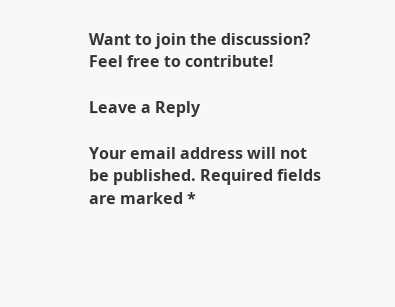Want to join the discussion?
Feel free to contribute!

Leave a Reply

Your email address will not be published. Required fields are marked *